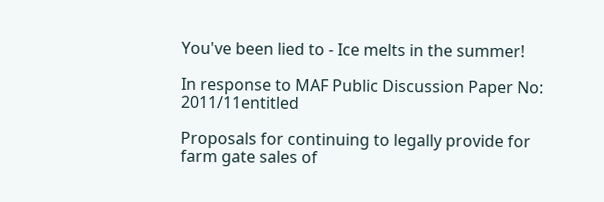You've been lied to - Ice melts in the summer!

In response to MAF Public Discussion Paper No: 2011/11entitled

Proposals for continuing to legally provide for farm gate sales of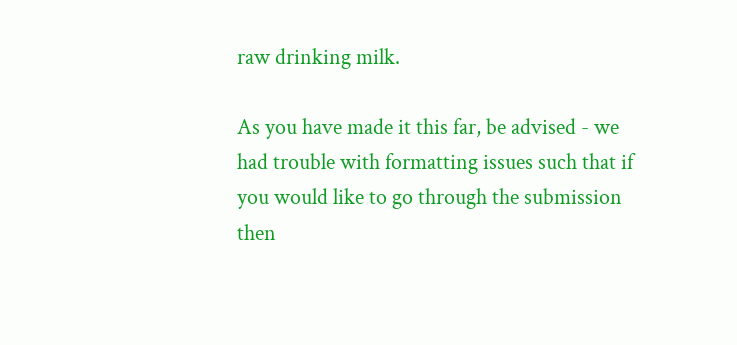raw drinking milk.

As you have made it this far, be advised - we had trouble with formatting issues such that if you would like to go through the submission then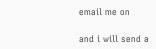email me on

and i will send a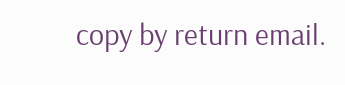copy by return email.